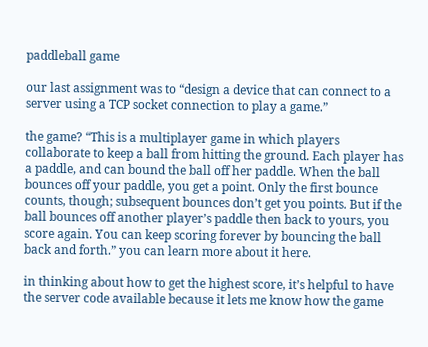paddleball game

our last assignment was to “design a device that can connect to a server using a TCP socket connection to play a game.”

the game? “This is a multiplayer game in which players collaborate to keep a ball from hitting the ground. Each player has a paddle, and can bound the ball off her paddle. When the ball bounces off your paddle, you get a point. Only the first bounce counts, though; subsequent bounces don’t get you points. But if the ball bounces off another player’s paddle then back to yours, you score again. You can keep scoring forever by bouncing the ball back and forth.” you can learn more about it here.

in thinking about how to get the highest score, it’s helpful to have the server code available because it lets me know how the game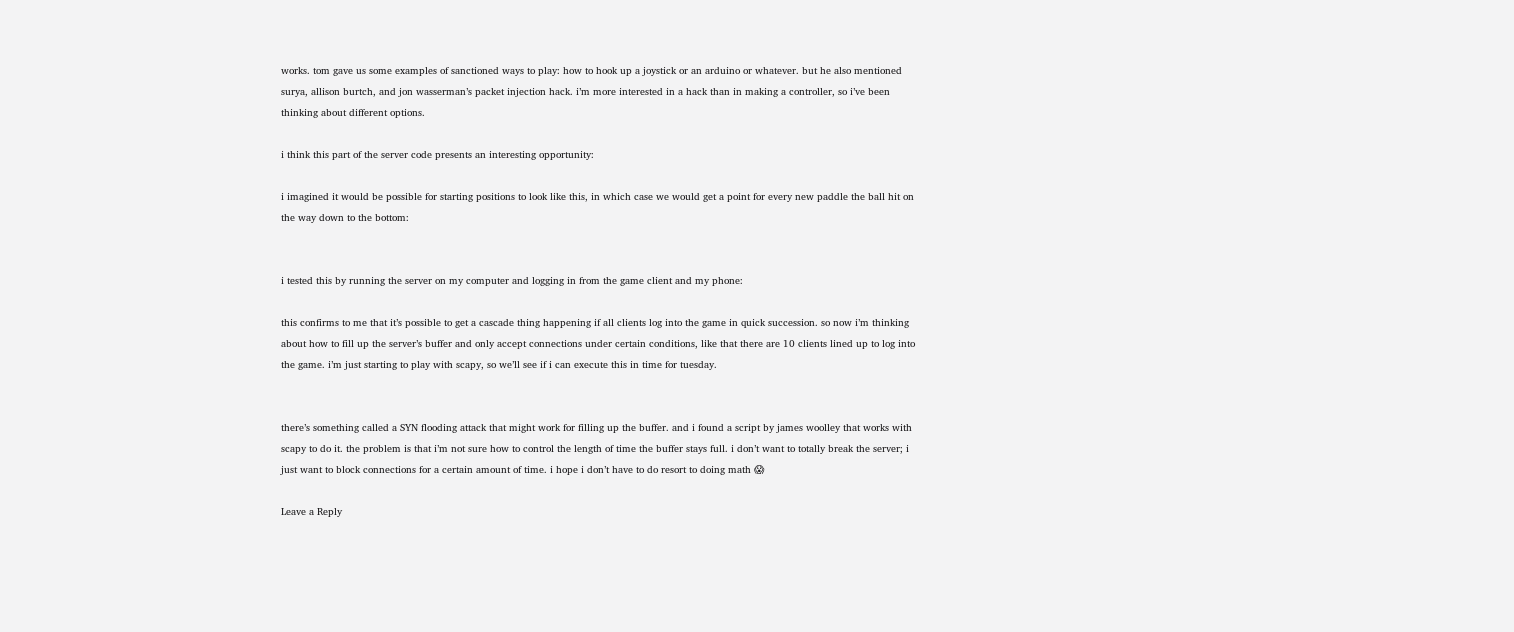works. tom gave us some examples of sanctioned ways to play: how to hook up a joystick or an arduino or whatever. but he also mentioned surya, allison burtch, and jon wasserman’s packet injection hack. i’m more interested in a hack than in making a controller, so i’ve been thinking about different options.

i think this part of the server code presents an interesting opportunity:

i imagined it would be possible for starting positions to look like this, in which case we would get a point for every new paddle the ball hit on the way down to the bottom:


i tested this by running the server on my computer and logging in from the game client and my phone:

this confirms to me that it’s possible to get a cascade thing happening if all clients log into the game in quick succession. so now i’m thinking about how to fill up the server’s buffer and only accept connections under certain conditions, like that there are 10 clients lined up to log into the game. i’m just starting to play with scapy, so we’ll see if i can execute this in time for tuesday.


there’s something called a SYN flooding attack that might work for filling up the buffer. and i found a script by james woolley that works with scapy to do it. the problem is that i’m not sure how to control the length of time the buffer stays full. i don’t want to totally break the server; i just want to block connections for a certain amount of time. i hope i don’t have to do resort to doing math 😱

Leave a Reply